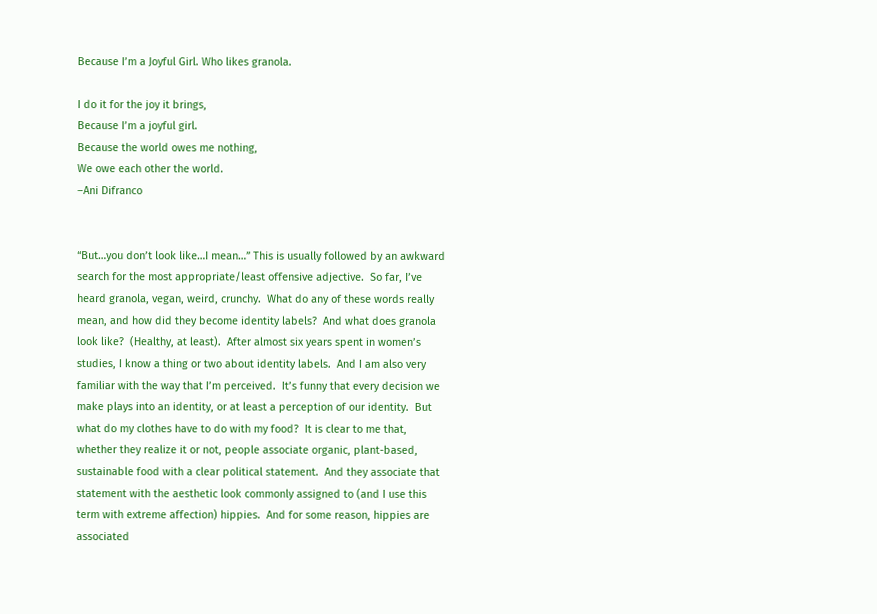Because I’m a Joyful Girl. Who likes granola.

I do it for the joy it brings,
Because I’m a joyful girl.
Because the world owes me nothing,
We owe each other the world.
–Ani Difranco


“But…you don’t look like…I mean…” This is usually followed by an awkward search for the most appropriate/least offensive adjective.  So far, I’ve heard granola, vegan, weird, crunchy.  What do any of these words really mean, and how did they become identity labels?  And what does granola look like?  (Healthy, at least).  After almost six years spent in women’s studies, I know a thing or two about identity labels.  And I am also very familiar with the way that I’m perceived.  It’s funny that every decision we make plays into an identity, or at least a perception of our identity.  But what do my clothes have to do with my food?  It is clear to me that, whether they realize it or not, people associate organic, plant-based, sustainable food with a clear political statement.  And they associate that statement with the aesthetic look commonly assigned to (and I use this term with extreme affection) hippies.  And for some reason, hippies are associated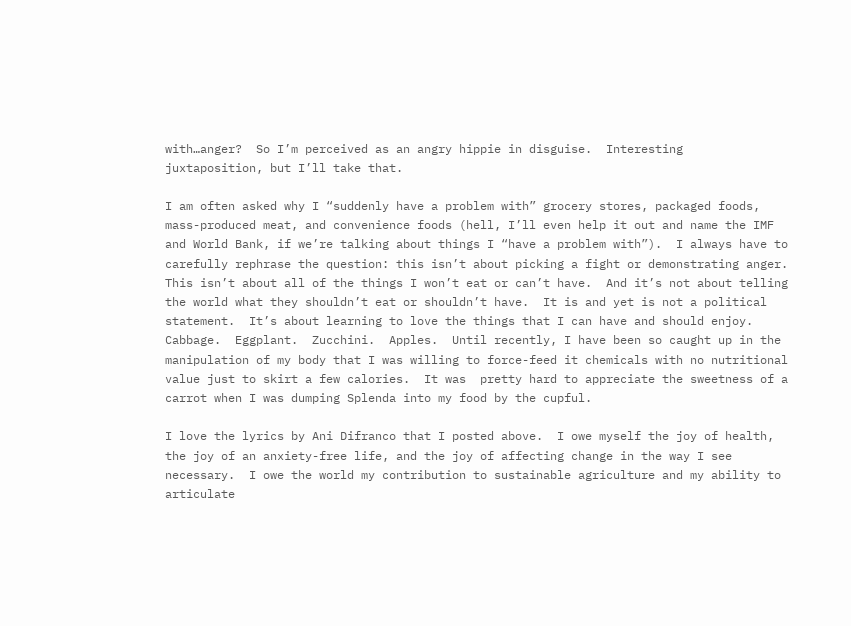with…anger?  So I’m perceived as an angry hippie in disguise.  Interesting  juxtaposition, but I’ll take that.

I am often asked why I “suddenly have a problem with” grocery stores, packaged foods, mass-produced meat, and convenience foods (hell, I’ll even help it out and name the IMF and World Bank, if we’re talking about things I “have a problem with”).  I always have to carefully rephrase the question: this isn’t about picking a fight or demonstrating anger.  This isn’t about all of the things I won’t eat or can’t have.  And it’s not about telling the world what they shouldn’t eat or shouldn’t have.  It is and yet is not a political statement.  It’s about learning to love the things that I can have and should enjoy. Cabbage.  Eggplant.  Zucchini.  Apples.  Until recently, I have been so caught up in the manipulation of my body that I was willing to force-feed it chemicals with no nutritional value just to skirt a few calories.  It was  pretty hard to appreciate the sweetness of a carrot when I was dumping Splenda into my food by the cupful.

I love the lyrics by Ani Difranco that I posted above.  I owe myself the joy of health, the joy of an anxiety-free life, and the joy of affecting change in the way I see necessary.  I owe the world my contribution to sustainable agriculture and my ability to articulate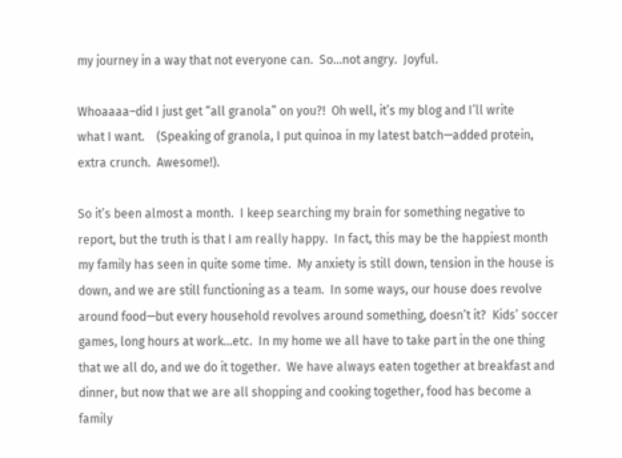my journey in a way that not everyone can.  So…not angry.  Joyful.

Whoaaaa–did I just get “all granola” on you?!  Oh well, it’s my blog and I’ll write
what I want.    (Speaking of granola, I put quinoa in my latest batch—added protein, extra crunch.  Awesome!).

So it’s been almost a month.  I keep searching my brain for something negative to report, but the truth is that I am really happy.  In fact, this may be the happiest month my family has seen in quite some time.  My anxiety is still down, tension in the house is down, and we are still functioning as a team.  In some ways, our house does revolve around food—but every household revolves around something, doesn’t it?  Kids’ soccer games, long hours at work…etc.  In my home we all have to take part in the one thing that we all do, and we do it together.  We have always eaten together at breakfast and dinner, but now that we are all shopping and cooking together, food has become a family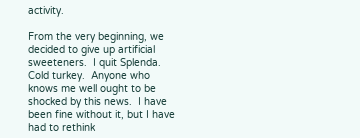activity.

From the very beginning, we decided to give up artificial sweeteners.  I quit Splenda.  Cold turkey.  Anyone who knows me well ought to be shocked by this news.  I have been fine without it, but I have had to rethink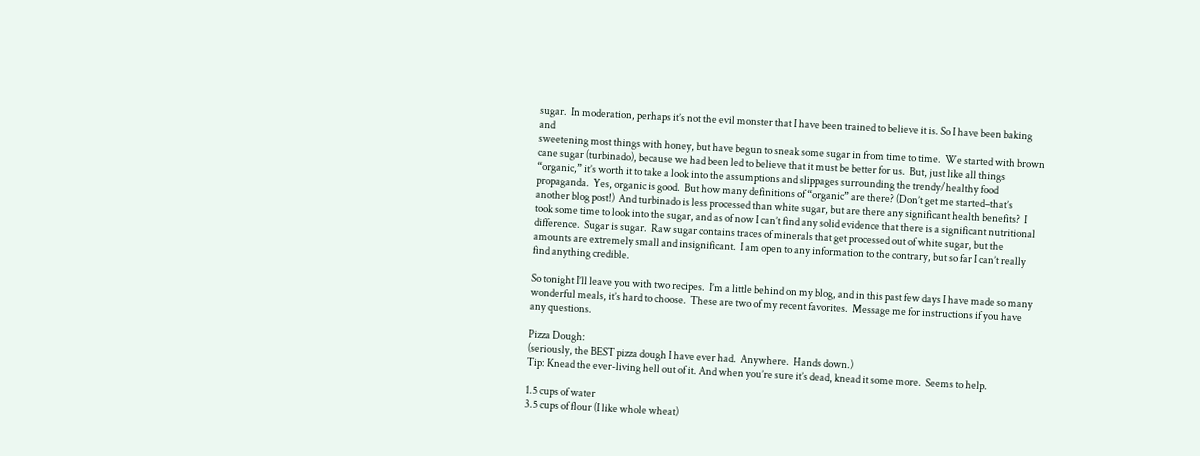sugar.  In moderation, perhaps it’s not the evil monster that I have been trained to believe it is. So I have been baking and
sweetening most things with honey, but have begun to sneak some sugar in from time to time.  We started with brown cane sugar (turbinado), because we had been led to believe that it must be better for us.  But, just like all things “organic,” it’s worth it to take a look into the assumptions and slippages surrounding the trendy/healthy food  propaganda.  Yes, organic is good.  But how many definitions of “organic” are there? (Don’t get me started–that’s another blog post!)  And turbinado is less processed than white sugar, but are there any significant health benefits?  I took some time to look into the sugar, and as of now I can’t find any solid evidence that there is a significant nutritional difference.  Sugar is sugar.  Raw sugar contains traces of minerals that get processed out of white sugar, but the amounts are extremely small and insignificant.  I am open to any information to the contrary, but so far I can’t really find anything credible.

So tonight I’ll leave you with two recipes.  I’m a little behind on my blog, and in this past few days I have made so many wonderful meals, it’s hard to choose.  These are two of my recent favorites.  Message me for instructions if you have any questions.

Pizza Dough:
(seriously, the BEST pizza dough I have ever had.  Anywhere.  Hands down.)
Tip: Knead the ever-living hell out of it. And when you’re sure it’s dead, knead it some more.  Seems to help.

1.5 cups of water
3.5 cups of flour (I like whole wheat)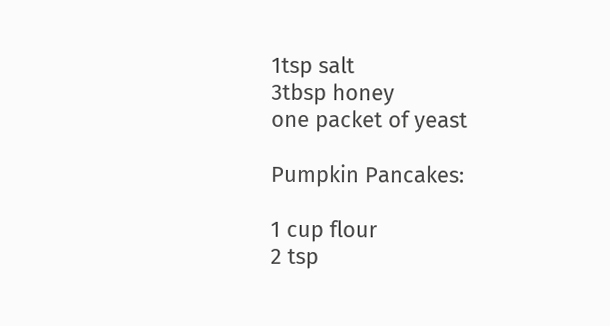1tsp salt
3tbsp honey
one packet of yeast

Pumpkin Pancakes:

1 cup flour
2 tsp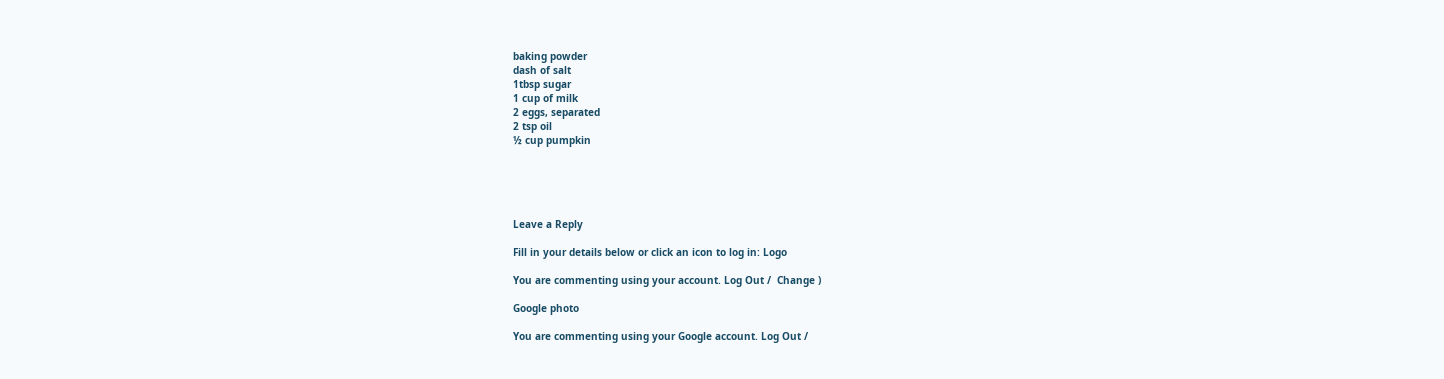baking powder
dash of salt
1tbsp sugar
1 cup of milk
2 eggs, separated
2 tsp oil
½ cup pumpkin





Leave a Reply

Fill in your details below or click an icon to log in: Logo

You are commenting using your account. Log Out /  Change )

Google photo

You are commenting using your Google account. Log Out /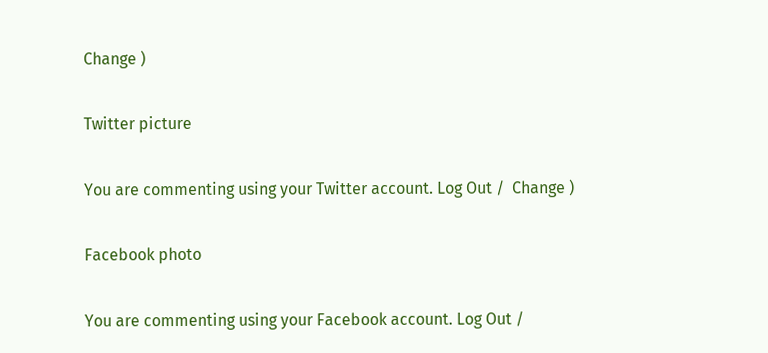Change )

Twitter picture

You are commenting using your Twitter account. Log Out /  Change )

Facebook photo

You are commenting using your Facebook account. Log Out /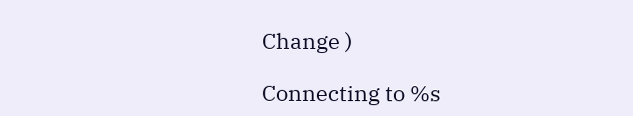Change )

Connecting to %s